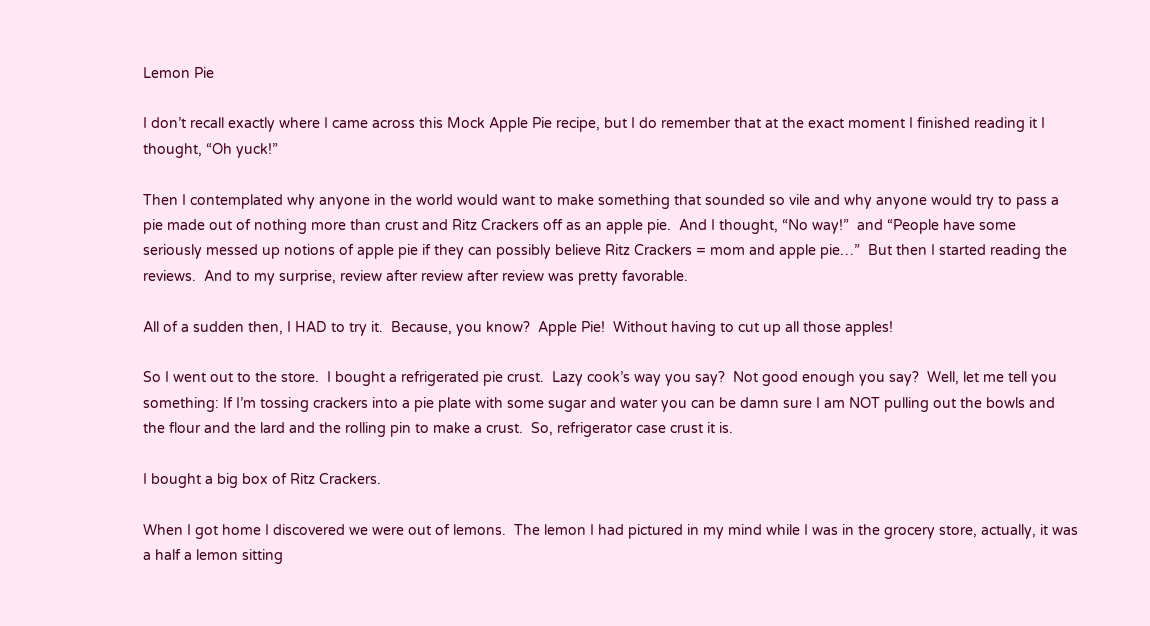Lemon Pie

I don’t recall exactly where I came across this Mock Apple Pie recipe, but I do remember that at the exact moment I finished reading it I thought, “Oh yuck!”

Then I contemplated why anyone in the world would want to make something that sounded so vile and why anyone would try to pass a pie made out of nothing more than crust and Ritz Crackers off as an apple pie.  And I thought, “No way!”  and “People have some seriously messed up notions of apple pie if they can possibly believe Ritz Crackers = mom and apple pie…”  But then I started reading the reviews.  And to my surprise, review after review after review was pretty favorable.

All of a sudden then, I HAD to try it.  Because, you know?  Apple Pie!  Without having to cut up all those apples!

So I went out to the store.  I bought a refrigerated pie crust.  Lazy cook’s way you say?  Not good enough you say?  Well, let me tell you something: If I’m tossing crackers into a pie plate with some sugar and water you can be damn sure I am NOT pulling out the bowls and the flour and the lard and the rolling pin to make a crust.  So, refrigerator case crust it is.

I bought a big box of Ritz Crackers.

When I got home I discovered we were out of lemons.  The lemon I had pictured in my mind while I was in the grocery store, actually, it was a half a lemon sitting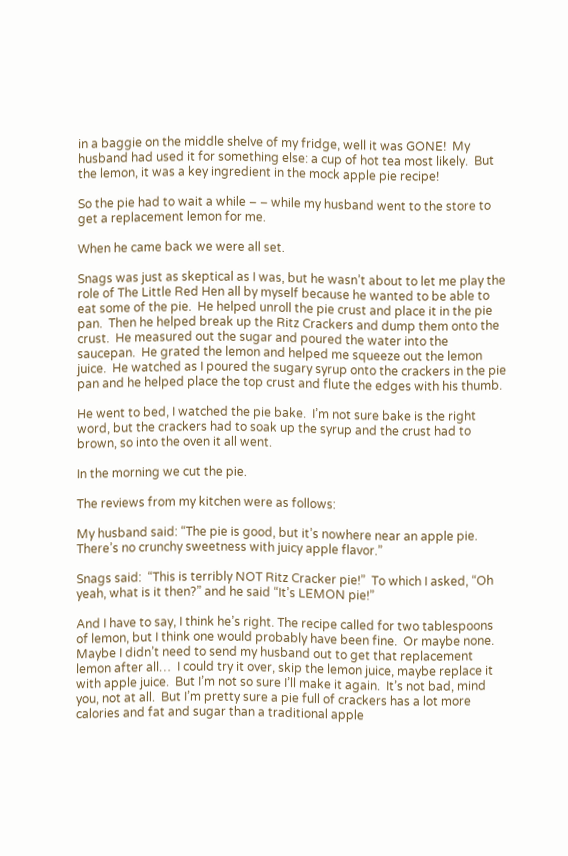in a baggie on the middle shelve of my fridge, well it was GONE!  My husband had used it for something else: a cup of hot tea most likely.  But the lemon, it was a key ingredient in the mock apple pie recipe!

So the pie had to wait a while – – while my husband went to the store to get a replacement lemon for me.

When he came back we were all set.

Snags was just as skeptical as I was, but he wasn’t about to let me play the role of The Little Red Hen all by myself because he wanted to be able to eat some of the pie.  He helped unroll the pie crust and place it in the pie pan.  Then he helped break up the Ritz Crackers and dump them onto the crust.  He measured out the sugar and poured the water into the saucepan.  He grated the lemon and helped me squeeze out the lemon juice.  He watched as I poured the sugary syrup onto the crackers in the pie pan and he helped place the top crust and flute the edges with his thumb.

He went to bed, I watched the pie bake.  I’m not sure bake is the right word, but the crackers had to soak up the syrup and the crust had to brown, so into the oven it all went.

In the morning we cut the pie.

The reviews from my kitchen were as follows:

My husband said: “The pie is good, but it’s nowhere near an apple pie. There’s no crunchy sweetness with juicy apple flavor.”

Snags said:  “This is terribly NOT Ritz Cracker pie!”  To which I asked, “Oh yeah, what is it then?” and he said “It’s LEMON pie!”

And I have to say, I think he’s right. The recipe called for two tablespoons of lemon, but I think one would probably have been fine.  Or maybe none.  Maybe I didn’t need to send my husband out to get that replacement lemon after all…  I could try it over, skip the lemon juice, maybe replace it with apple juice.  But I’m not so sure I’ll make it again.  It’s not bad, mind you, not at all.  But I’m pretty sure a pie full of crackers has a lot more calories and fat and sugar than a traditional apple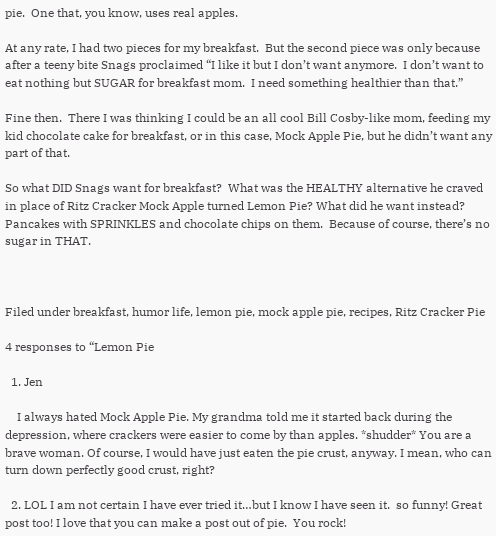pie.  One that, you know, uses real apples.

At any rate, I had two pieces for my breakfast.  But the second piece was only because after a teeny bite Snags proclaimed “I like it but I don’t want anymore.  I don’t want to eat nothing but SUGAR for breakfast mom.  I need something healthier than that.”

Fine then.  There I was thinking I could be an all cool Bill Cosby-like mom, feeding my kid chocolate cake for breakfast, or in this case, Mock Apple Pie, but he didn’t want any part of that.

So what DID Snags want for breakfast?  What was the HEALTHY alternative he craved in place of Ritz Cracker Mock Apple turned Lemon Pie? What did he want instead?
Pancakes with SPRINKLES and chocolate chips on them.  Because of course, there’s no sugar in THAT.



Filed under breakfast, humor life, lemon pie, mock apple pie, recipes, Ritz Cracker Pie

4 responses to “Lemon Pie

  1. Jen

    I always hated Mock Apple Pie. My grandma told me it started back during the depression, where crackers were easier to come by than apples. *shudder* You are a brave woman. Of course, I would have just eaten the pie crust, anyway. I mean, who can turn down perfectly good crust, right?

  2. LOL I am not certain I have ever tried it…but I know I have seen it.  so funny! Great post too! I love that you can make a post out of pie.  You rock!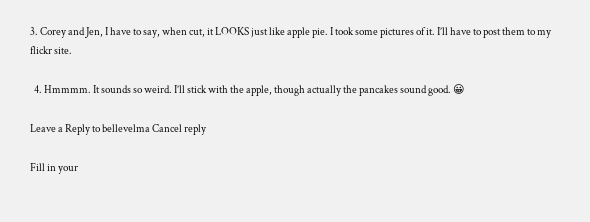3. Corey and Jen, I have to say, when cut, it LOOKS just like apple pie. I took some pictures of it. I’ll have to post them to my flickr site.

  4. Hmmmm. It sounds so weird. I’ll stick with the apple, though actually the pancakes sound good. 😀

Leave a Reply to bellevelma Cancel reply

Fill in your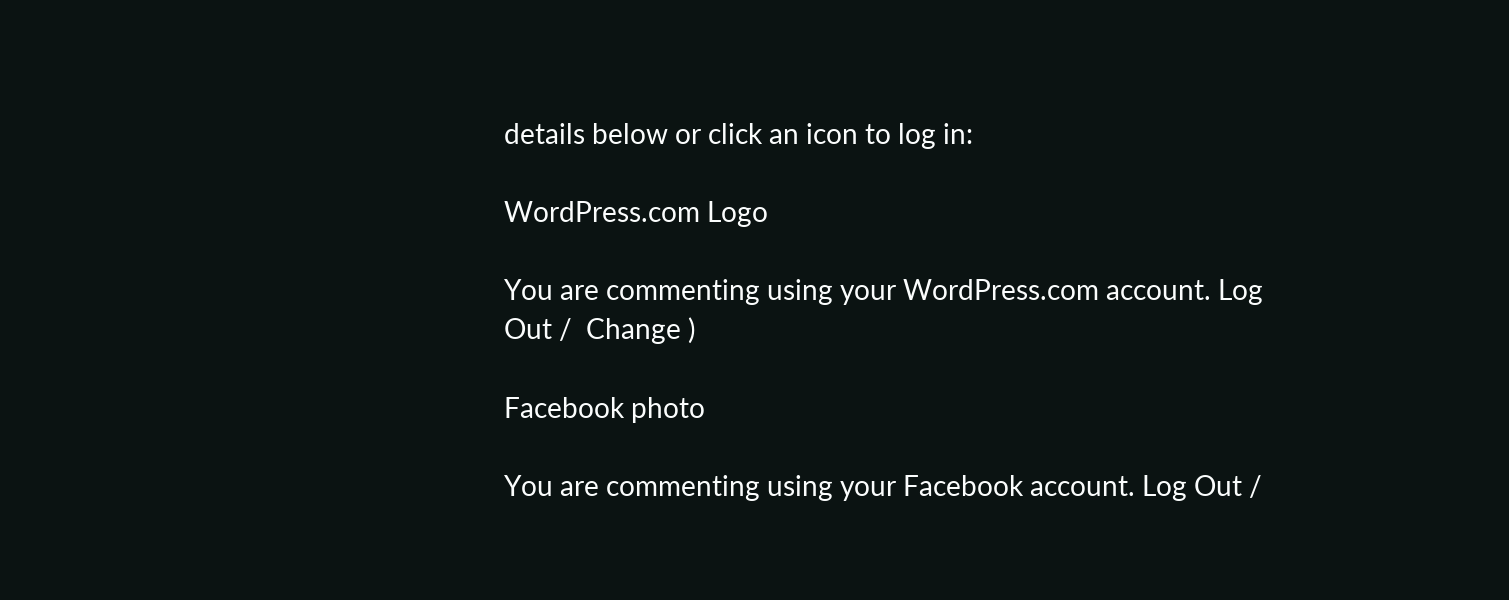details below or click an icon to log in:

WordPress.com Logo

You are commenting using your WordPress.com account. Log Out /  Change )

Facebook photo

You are commenting using your Facebook account. Log Out /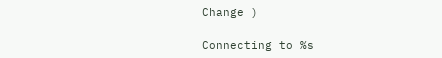Change )

Connecting to %s